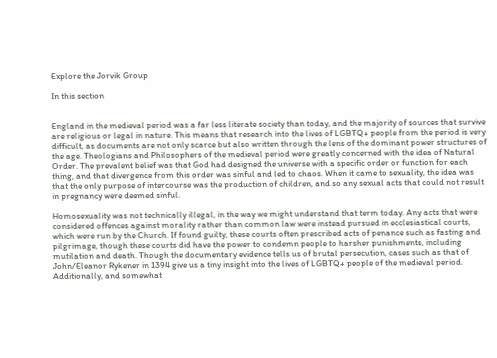Explore the Jorvik Group

In this section


England in the medieval period was a far less literate society than today, and the majority of sources that survive are religious or legal in nature. This means that research into the lives of LGBTQ+ people from the period is very difficult, as documents are not only scarce but also written through the lens of the dominant power structures of the age. Theologians and Philosophers of the medieval period were greatly concerned with the idea of Natural Order. The prevalent belief was that God had designed the universe with a specific order or function for each thing, and that divergence from this order was sinful and led to chaos. When it came to sexuality, the idea was that the only purpose of intercourse was the production of children, and so any sexual acts that could not result in pregnancy were deemed sinful.

Homosexuality was not technically illegal, in the way we might understand that term today. Any acts that were considered offences against morality rather than common law were instead pursued in ecclesiastical courts, which were run by the Church. If found guilty, these courts often prescribed acts of penance such as fasting and pilgrimage, though these courts did have the power to condemn people to harsher punishments, including mutilation and death. Though the documentary evidence tells us of brutal persecution, cases such as that of John/Eleanor Rykener in 1394 give us a tiny insight into the lives of LGBTQ+ people of the medieval period. Additionally, and somewhat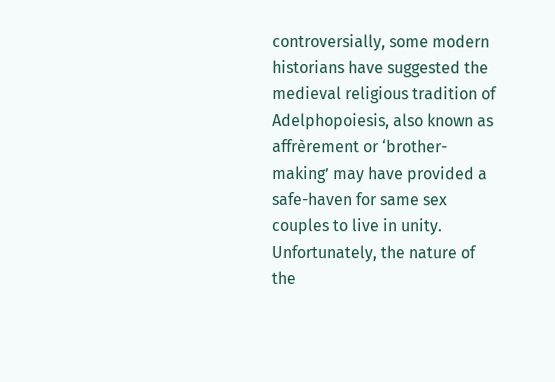controversially, some modern historians have suggested the medieval religious tradition of Adelphopoiesis, also known as affrèrement or ‘brother-making’ may have provided a safe-haven for same sex couples to live in unity. Unfortunately, the nature of the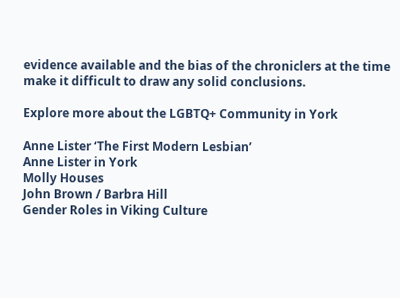evidence available and the bias of the chroniclers at the time make it difficult to draw any solid conclusions.

Explore more about the LGBTQ+ Community in York

Anne Lister ‘The First Modern Lesbian’
Anne Lister in York
Molly Houses
John Brown / Barbra Hill
Gender Roles in Viking Culture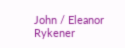John / Eleanor Rykener